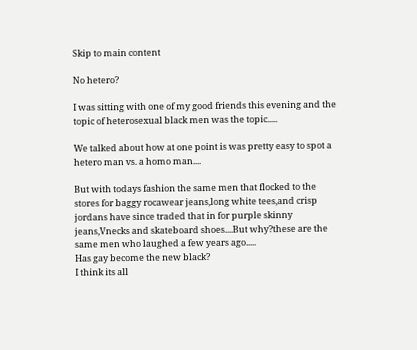Skip to main content

No hetero?

I was sitting with one of my good friends this evening and the topic of heterosexual black men was the topic.....

We talked about how at one point is was pretty easy to spot a hetero man vs. a homo man....

But with todays fashion the same men that flocked to the stores for baggy rocawear jeans,long white tees,and crisp jordans have since traded that in for purple skinny jeans,Vnecks and skateboard shoes....But why?these are the same men who laughed a few years ago.....
Has gay become the new black?
I think its all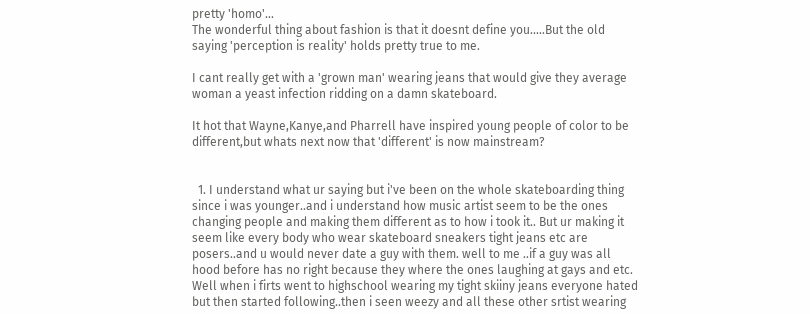pretty 'homo'...
The wonderful thing about fashion is that it doesnt define you.....But the old saying 'perception is reality' holds pretty true to me.

I cant really get with a 'grown man' wearing jeans that would give they average woman a yeast infection ridding on a damn skateboard.

It hot that Wayne,Kanye,and Pharrell have inspired young people of color to be different,but whats next now that 'different' is now mainstream?


  1. I understand what ur saying but i've been on the whole skateboarding thing since i was younger..and i understand how music artist seem to be the ones changing people and making them different as to how i took it.. But ur making it seem like every body who wear skateboard sneakers tight jeans etc are posers..and u would never date a guy with them. well to me ..if a guy was all hood before has no right because they where the ones laughing at gays and etc. Well when i firts went to highschool wearing my tight skiiny jeans everyone hated but then started following..then i seen weezy and all these other srtist wearing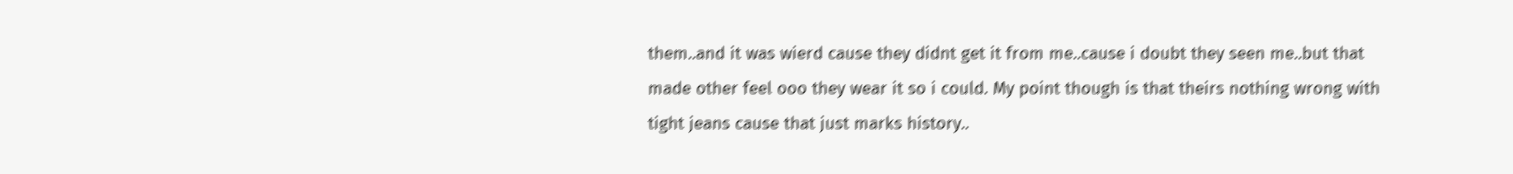them..and it was wierd cause they didnt get it from me..cause i doubt they seen me..but that made other feel ooo they wear it so i could. My point though is that theirs nothing wrong with tight jeans cause that just marks history..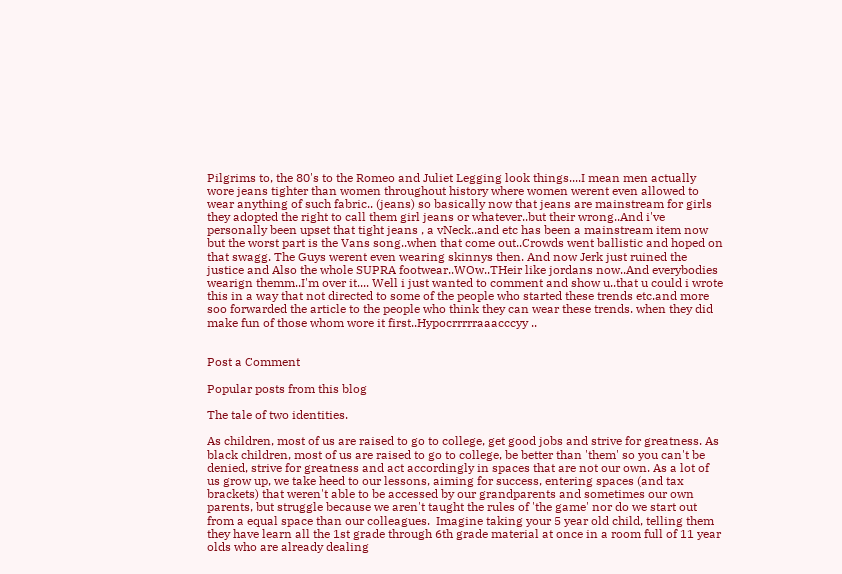Pilgrims to, the 80's to the Romeo and Juliet Legging look things....I mean men actually wore jeans tighter than women throughout history where women werent even allowed to wear anything of such fabric.. (jeans) so basically now that jeans are mainstream for girls they adopted the right to call them girl jeans or whatever..but their wrong..And i've personally been upset that tight jeans , a vNeck..and etc has been a mainstream item now but the worst part is the Vans song..when that come out..Crowds went ballistic and hoped on that swagg. The Guys werent even wearing skinnys then. And now Jerk just ruined the justice and Also the whole SUPRA footwear..WOw..THeir like jordans now..And everybodies wearign themm..I'm over it.... Well i just wanted to comment and show u..that u could i wrote this in a way that not directed to some of the people who started these trends etc.and more soo forwarded the article to the people who think they can wear these trends. when they did make fun of those whom wore it first..Hypocrrrrraaacccyy ..


Post a Comment

Popular posts from this blog

The tale of two identities.

As children, most of us are raised to go to college, get good jobs and strive for greatness. As black children, most of us are raised to go to college, be better than 'them' so you can't be denied, strive for greatness and act accordingly in spaces that are not our own. As a lot of us grow up, we take heed to our lessons, aiming for success, entering spaces (and tax brackets) that weren't able to be accessed by our grandparents and sometimes our own parents, but struggle because we aren't taught the rules of 'the game' nor do we start out from a equal space than our colleagues.  Imagine taking your 5 year old child, telling them they have learn all the 1st grade through 6th grade material at once in a room full of 11 year olds who are already dealing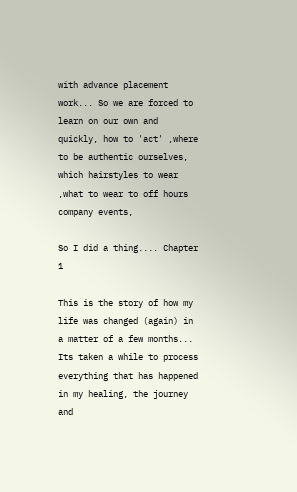with advance placement work... So we are forced to learn on our own and quickly, how to 'act' ,where to be authentic ourselves, which hairstyles to wear ,what to wear to off hours company events,

So I did a thing.... Chapter 1

This is the story of how my life was changed (again) in a matter of a few months... Its taken a while to process everything that has happened in my healing, the journey and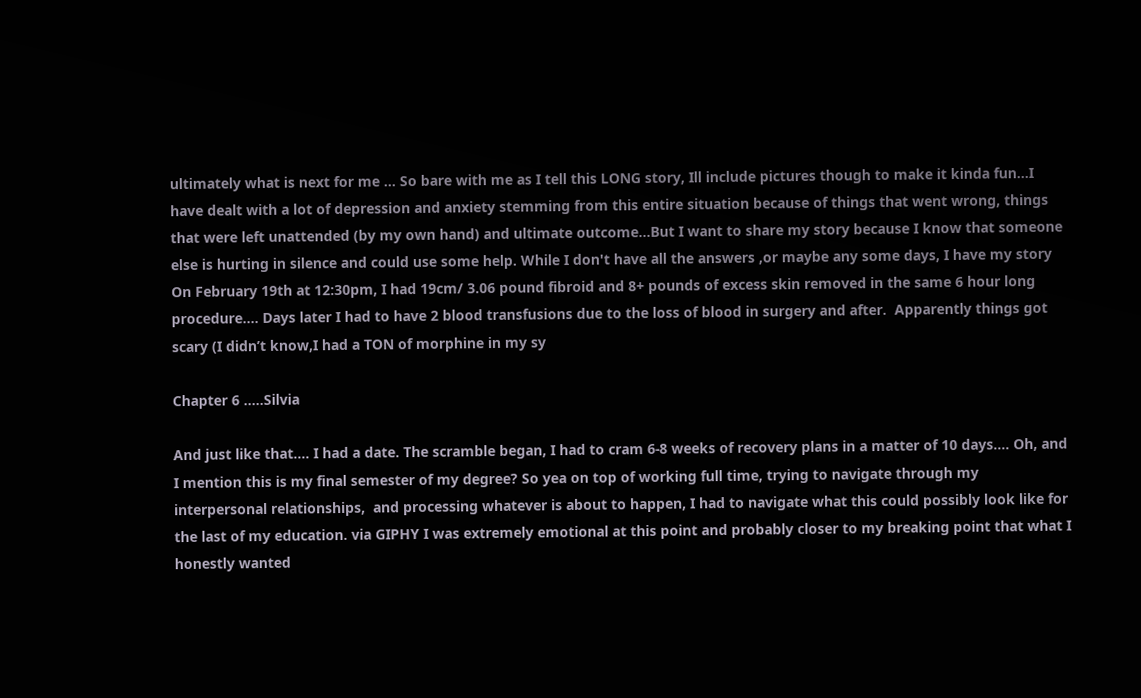ultimately what is next for me ... So bare with me as I tell this LONG story, Ill include pictures though to make it kinda fun...I have dealt with a lot of depression and anxiety stemming from this entire situation because of things that went wrong, things that were left unattended (by my own hand) and ultimate outcome...But I want to share my story because I know that someone else is hurting in silence and could use some help. While I don't have all the answers ,or maybe any some days, I have my story On February 19th at 12:30pm, I had 19cm/ 3.06 pound fibroid and 8+ pounds of excess skin removed in the same 6 hour long procedure.... Days later I had to have 2 blood transfusions due to the loss of blood in surgery and after.  Apparently things got scary (I didn’t know,I had a TON of morphine in my sy

Chapter 6 .....Silvia

And just like that.... I had a date. The scramble began, I had to cram 6-8 weeks of recovery plans in a matter of 10 days.... Oh, and  I mention this is my final semester of my degree? So yea on top of working full time, trying to navigate through my interpersonal relationships,  and processing whatever is about to happen, I had to navigate what this could possibly look like for the last of my education. via GIPHY I was extremely emotional at this point and probably closer to my breaking point that what I honestly wanted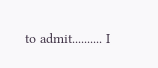to admit.......... I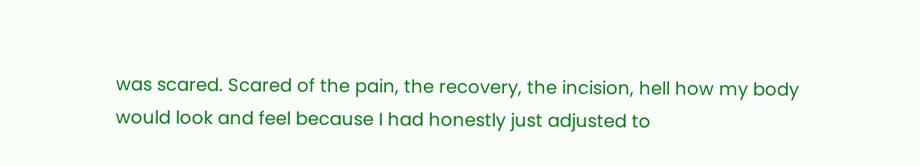was scared. Scared of the pain, the recovery, the incision, hell how my body would look and feel because I had honestly just adjusted to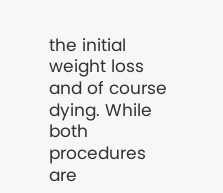the initial weight loss and of course dying. While both procedures are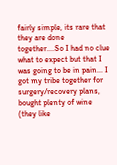fairly simple, its rare that they are done together....So I had no clue what to expect but that I was going to be in pain... I got my tribe together for surgery/recovery plans, bought plenty of wine (they like